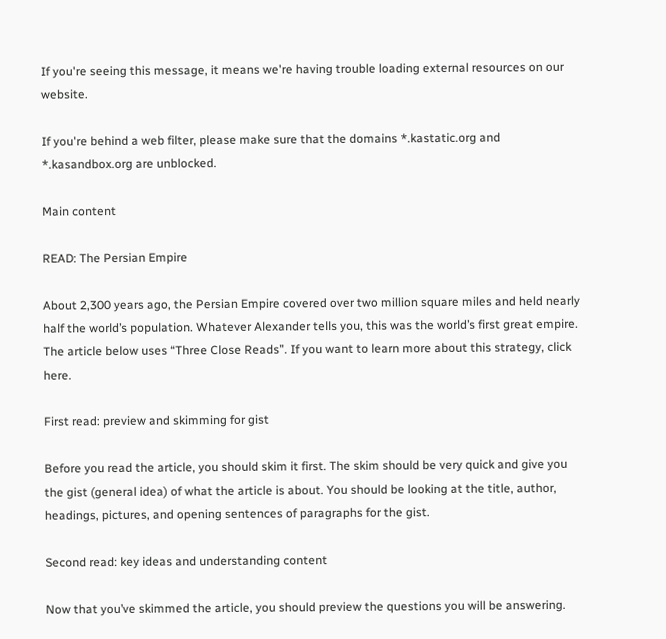If you're seeing this message, it means we're having trouble loading external resources on our website.

If you're behind a web filter, please make sure that the domains *.kastatic.org and *.kasandbox.org are unblocked.

Main content

READ: The Persian Empire

About 2,300 years ago, the Persian Empire covered over two million square miles and held nearly half the world’s population. Whatever Alexander tells you, this was the world’s first great empire.
The article below uses “Three Close Reads”. If you want to learn more about this strategy, click here.

First read: preview and skimming for gist

Before you read the article, you should skim it first. The skim should be very quick and give you the gist (general idea) of what the article is about. You should be looking at the title, author, headings, pictures, and opening sentences of paragraphs for the gist.

Second read: key ideas and understanding content

Now that you’ve skimmed the article, you should preview the questions you will be answering.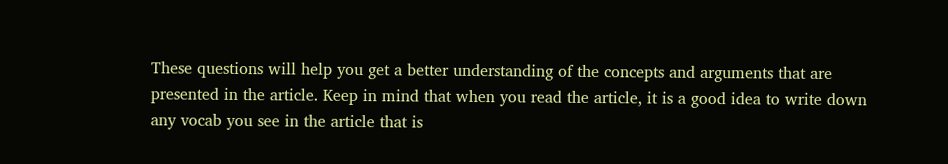These questions will help you get a better understanding of the concepts and arguments that are presented in the article. Keep in mind that when you read the article, it is a good idea to write down any vocab you see in the article that is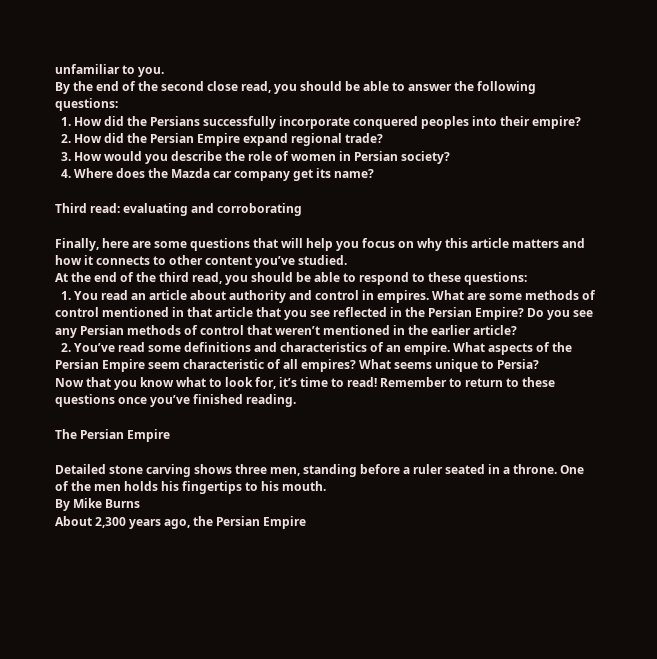unfamiliar to you.
By the end of the second close read, you should be able to answer the following questions:
  1. How did the Persians successfully incorporate conquered peoples into their empire?
  2. How did the Persian Empire expand regional trade?
  3. How would you describe the role of women in Persian society?
  4. Where does the Mazda car company get its name?

Third read: evaluating and corroborating

Finally, here are some questions that will help you focus on why this article matters and how it connects to other content you’ve studied.
At the end of the third read, you should be able to respond to these questions:
  1. You read an article about authority and control in empires. What are some methods of control mentioned in that article that you see reflected in the Persian Empire? Do you see any Persian methods of control that weren’t mentioned in the earlier article?
  2. You’ve read some definitions and characteristics of an empire. What aspects of the Persian Empire seem characteristic of all empires? What seems unique to Persia?
Now that you know what to look for, it’s time to read! Remember to return to these questions once you’ve finished reading.

The Persian Empire

Detailed stone carving shows three men, standing before a ruler seated in a throne. One of the men holds his fingertips to his mouth.
By Mike Burns
About 2,300 years ago, the Persian Empire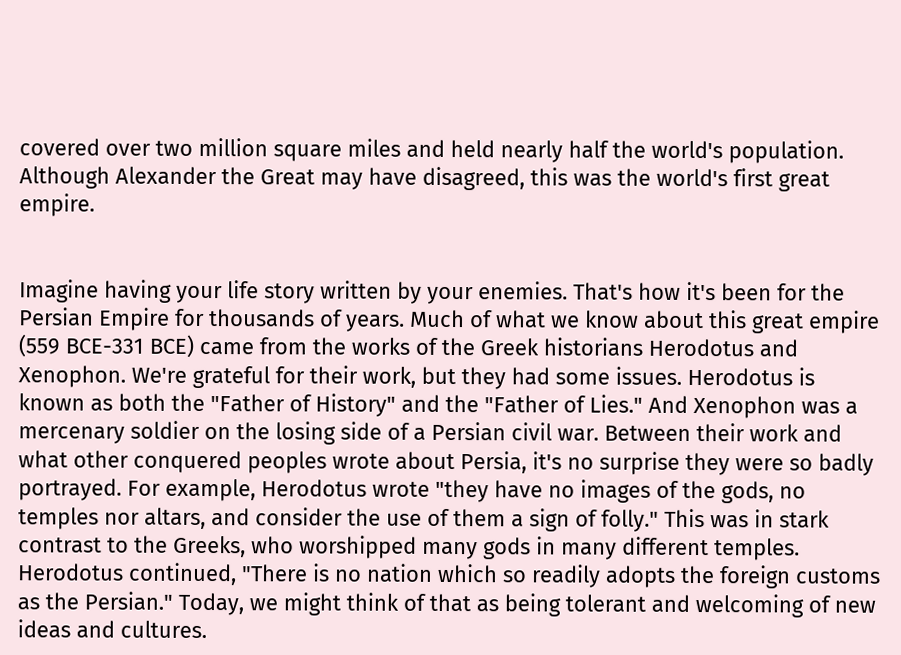covered over two million square miles and held nearly half the world's population. Although Alexander the Great may have disagreed, this was the world's first great empire.


Imagine having your life story written by your enemies. That's how it's been for the Persian Empire for thousands of years. Much of what we know about this great empire (559 BCE-331 BCE) came from the works of the Greek historians Herodotus and Xenophon. We're grateful for their work, but they had some issues. Herodotus is known as both the "Father of History" and the "Father of Lies." And Xenophon was a mercenary soldier on the losing side of a Persian civil war. Between their work and what other conquered peoples wrote about Persia, it's no surprise they were so badly portrayed. For example, Herodotus wrote "they have no images of the gods, no temples nor altars, and consider the use of them a sign of folly." This was in stark contrast to the Greeks, who worshipped many gods in many different temples. Herodotus continued, "There is no nation which so readily adopts the foreign customs as the Persian." Today, we might think of that as being tolerant and welcoming of new ideas and cultures.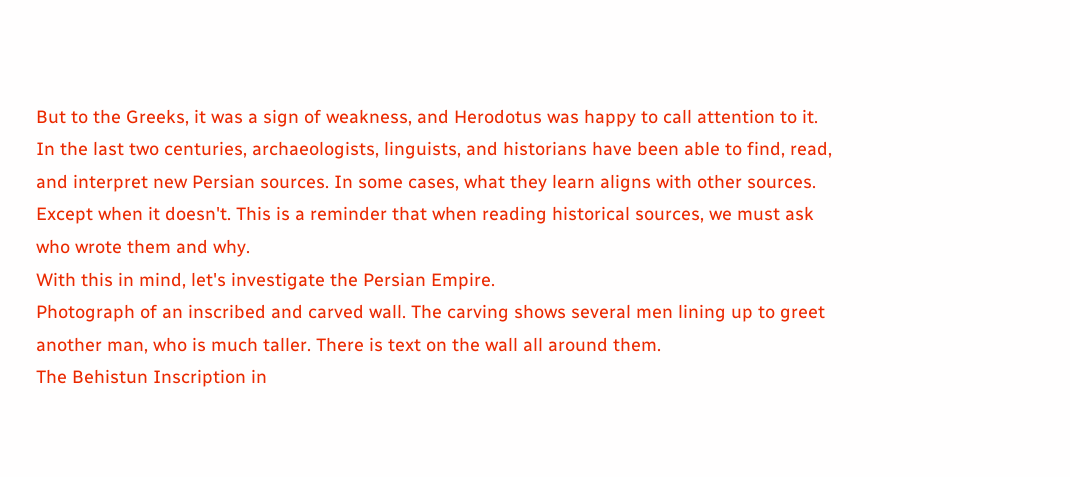But to the Greeks, it was a sign of weakness, and Herodotus was happy to call attention to it.
In the last two centuries, archaeologists, linguists, and historians have been able to find, read, and interpret new Persian sources. In some cases, what they learn aligns with other sources. Except when it doesn't. This is a reminder that when reading historical sources, we must ask who wrote them and why.
With this in mind, let's investigate the Persian Empire.
Photograph of an inscribed and carved wall. The carving shows several men lining up to greet another man, who is much taller. There is text on the wall all around them.
The Behistun Inscription in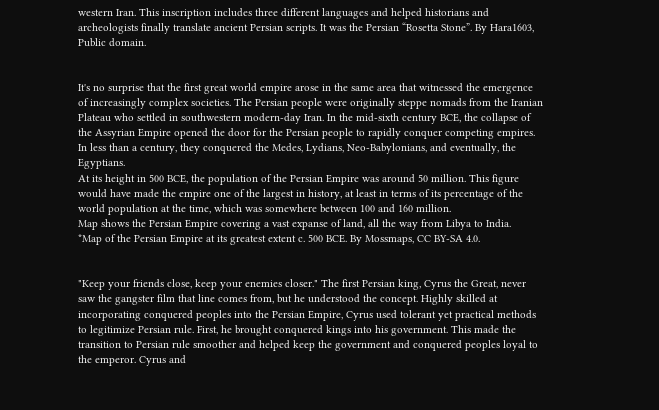western Iran. This inscription includes three different languages and helped historians and archeologists finally translate ancient Persian scripts. It was the Persian “Rosetta Stone”. By Hara1603, Public domain.


It's no surprise that the first great world empire arose in the same area that witnessed the emergence of increasingly complex societies. The Persian people were originally steppe nomads from the Iranian Plateau who settled in southwestern modern-day Iran. In the mid-sixth century BCE, the collapse of the Assyrian Empire opened the door for the Persian people to rapidly conquer competing empires. In less than a century, they conquered the Medes, Lydians, Neo-Babylonians, and eventually, the Egyptians.
At its height in 500 BCE, the population of the Persian Empire was around 50 million. This figure would have made the empire one of the largest in history, at least in terms of its percentage of the world population at the time, which was somewhere between 100 and 160 million.
Map shows the Persian Empire covering a vast expanse of land, all the way from Libya to India.
*Map of the Persian Empire at its greatest extent c. 500 BCE. By Mossmaps, CC BY-SA 4.0.


"Keep your friends close, keep your enemies closer." The first Persian king, Cyrus the Great, never saw the gangster film that line comes from, but he understood the concept. Highly skilled at incorporating conquered peoples into the Persian Empire, Cyrus used tolerant yet practical methods to legitimize Persian rule. First, he brought conquered kings into his government. This made the transition to Persian rule smoother and helped keep the government and conquered peoples loyal to the emperor. Cyrus and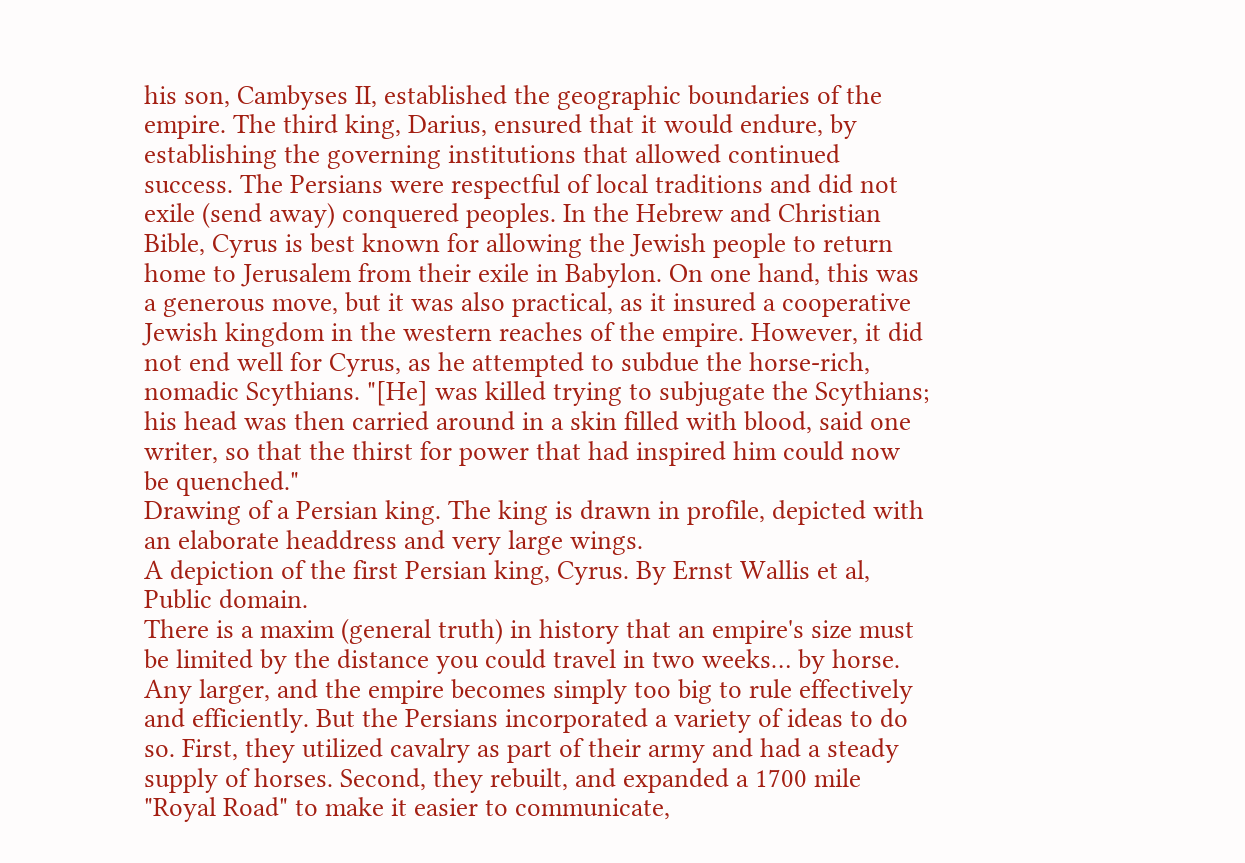his son, Cambyses II, established the geographic boundaries of the empire. The third king, Darius, ensured that it would endure, by establishing the governing institutions that allowed continued success. The Persians were respectful of local traditions and did not exile (send away) conquered peoples. In the Hebrew and Christian Bible, Cyrus is best known for allowing the Jewish people to return home to Jerusalem from their exile in Babylon. On one hand, this was a generous move, but it was also practical, as it insured a cooperative Jewish kingdom in the western reaches of the empire. However, it did not end well for Cyrus, as he attempted to subdue the horse-rich, nomadic Scythians. "[He] was killed trying to subjugate the Scythians; his head was then carried around in a skin filled with blood, said one writer, so that the thirst for power that had inspired him could now be quenched."
Drawing of a Persian king. The king is drawn in profile, depicted with an elaborate headdress and very large wings.
A depiction of the first Persian king, Cyrus. By Ernst Wallis et al, Public domain.
There is a maxim (general truth) in history that an empire's size must be limited by the distance you could travel in two weeks… by horse. Any larger, and the empire becomes simply too big to rule effectively and efficiently. But the Persians incorporated a variety of ideas to do so. First, they utilized cavalry as part of their army and had a steady supply of horses. Second, they rebuilt, and expanded a 1700 mile "Royal Road" to make it easier to communicate,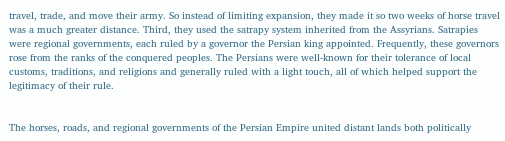travel, trade, and move their army. So instead of limiting expansion, they made it so two weeks of horse travel was a much greater distance. Third, they used the satrapy system inherited from the Assyrians. Satrapies were regional governments, each ruled by a governor the Persian king appointed. Frequently, these governors rose from the ranks of the conquered peoples. The Persians were well-known for their tolerance of local customs, traditions, and religions and generally ruled with a light touch, all of which helped support the legitimacy of their rule.


The horses, roads, and regional governments of the Persian Empire united distant lands both politically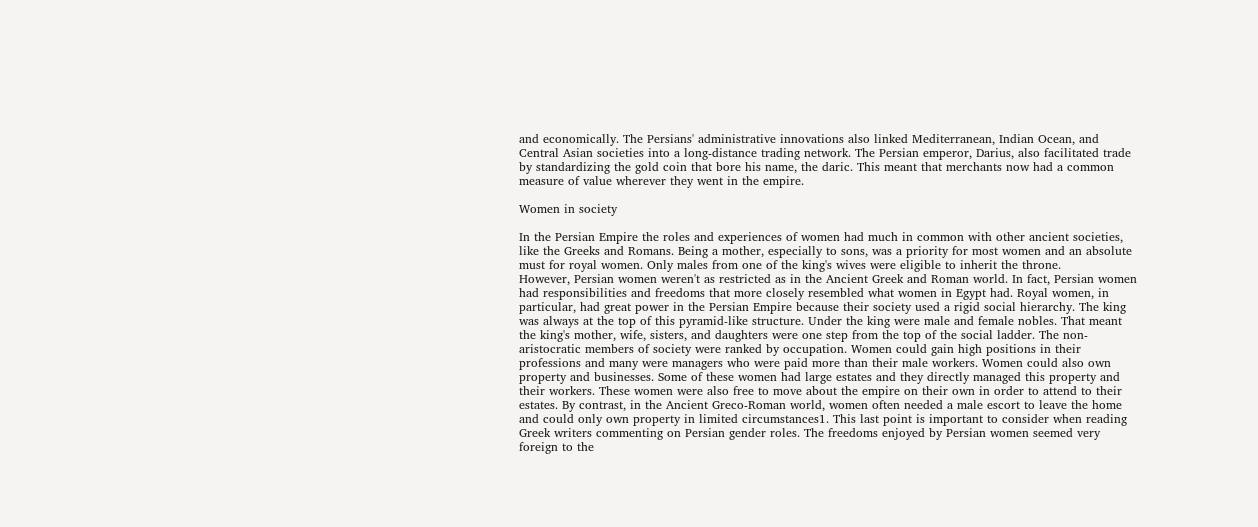and economically. The Persians' administrative innovations also linked Mediterranean, Indian Ocean, and Central Asian societies into a long-distance trading network. The Persian emperor, Darius, also facilitated trade by standardizing the gold coin that bore his name, the daric. This meant that merchants now had a common measure of value wherever they went in the empire.

Women in society

In the Persian Empire the roles and experiences of women had much in common with other ancient societies, like the Greeks and Romans. Being a mother, especially to sons, was a priority for most women and an absolute must for royal women. Only males from one of the king's wives were eligible to inherit the throne.
However, Persian women weren't as restricted as in the Ancient Greek and Roman world. In fact, Persian women had responsibilities and freedoms that more closely resembled what women in Egypt had. Royal women, in particular, had great power in the Persian Empire because their society used a rigid social hierarchy. The king was always at the top of this pyramid-like structure. Under the king were male and female nobles. That meant the king's mother, wife, sisters, and daughters were one step from the top of the social ladder. The non-aristocratic members of society were ranked by occupation. Women could gain high positions in their professions and many were managers who were paid more than their male workers. Women could also own property and businesses. Some of these women had large estates and they directly managed this property and their workers. These women were also free to move about the empire on their own in order to attend to their estates. By contrast, in the Ancient Greco-Roman world, women often needed a male escort to leave the home and could only own property in limited circumstances1. This last point is important to consider when reading Greek writers commenting on Persian gender roles. The freedoms enjoyed by Persian women seemed very foreign to the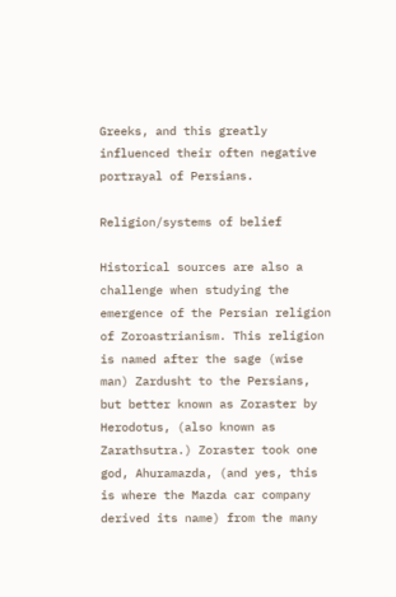Greeks, and this greatly influenced their often negative portrayal of Persians.

Religion/systems of belief

Historical sources are also a challenge when studying the emergence of the Persian religion of Zoroastrianism. This religion is named after the sage (wise man) Zardusht to the Persians, but better known as Zoraster by Herodotus, (also known as Zarathsutra.) Zoraster took one god, Ahuramazda, (and yes, this is where the Mazda car company derived its name) from the many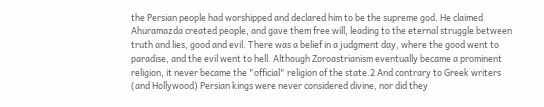the Persian people had worshipped and declared him to be the supreme god. He claimed Ahuramazda created people, and gave them free will, leading to the eternal struggle between truth and lies, good and evil. There was a belief in a judgment day, where the good went to paradise, and the evil went to hell. Although Zoroastrianism eventually became a prominent religion, it never became the "official" religion of the state.2 And contrary to Greek writers (and Hollywood) Persian kings were never considered divine, nor did they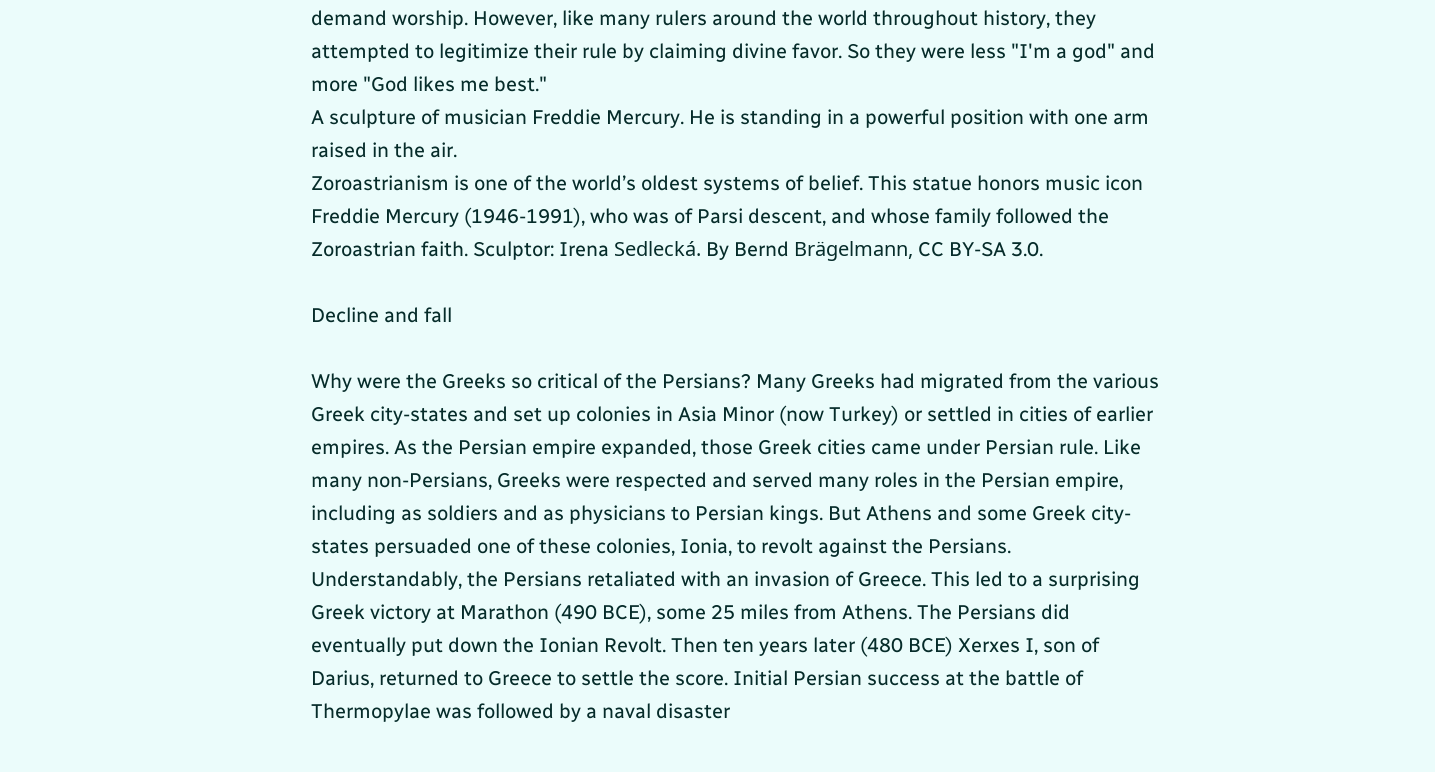demand worship. However, like many rulers around the world throughout history, they attempted to legitimize their rule by claiming divine favor. So they were less "I'm a god" and more "God likes me best."
A sculpture of musician Freddie Mercury. He is standing in a powerful position with one arm raised in the air.
Zoroastrianism is one of the world’s oldest systems of belief. This statue honors music icon Freddie Mercury (1946-1991), who was of Parsi descent, and whose family followed the Zoroastrian faith. Sculptor: Irena Sedlecká. By Bernd Brägelmann, CC BY-SA 3.0.

Decline and fall

Why were the Greeks so critical of the Persians? Many Greeks had migrated from the various Greek city-states and set up colonies in Asia Minor (now Turkey) or settled in cities of earlier empires. As the Persian empire expanded, those Greek cities came under Persian rule. Like many non-Persians, Greeks were respected and served many roles in the Persian empire, including as soldiers and as physicians to Persian kings. But Athens and some Greek city-states persuaded one of these colonies, Ionia, to revolt against the Persians. Understandably, the Persians retaliated with an invasion of Greece. This led to a surprising Greek victory at Marathon (490 BCE), some 25 miles from Athens. The Persians did eventually put down the Ionian Revolt. Then ten years later (480 BCE) Xerxes I, son of Darius, returned to Greece to settle the score. Initial Persian success at the battle of Thermopylae was followed by a naval disaster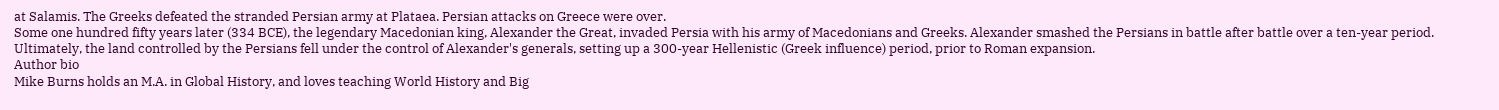at Salamis. The Greeks defeated the stranded Persian army at Plataea. Persian attacks on Greece were over.
Some one hundred fifty years later (334 BCE), the legendary Macedonian king, Alexander the Great, invaded Persia with his army of Macedonians and Greeks. Alexander smashed the Persians in battle after battle over a ten-year period. Ultimately, the land controlled by the Persians fell under the control of Alexander's generals, setting up a 300-year Hellenistic (Greek influence) period, prior to Roman expansion.
Author bio
Mike Burns holds an M.A. in Global History, and loves teaching World History and Big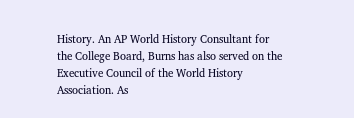History. An AP World History Consultant for the College Board, Burns has also served on the Executive Council of the World History Association. As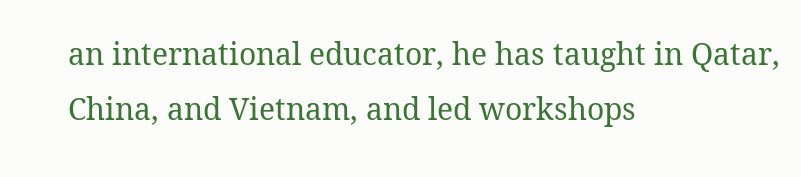an international educator, he has taught in Qatar, China, and Vietnam, and led workshops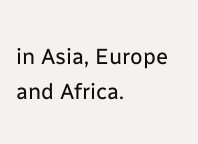in Asia, Europe and Africa.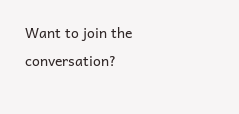Want to join the conversation?